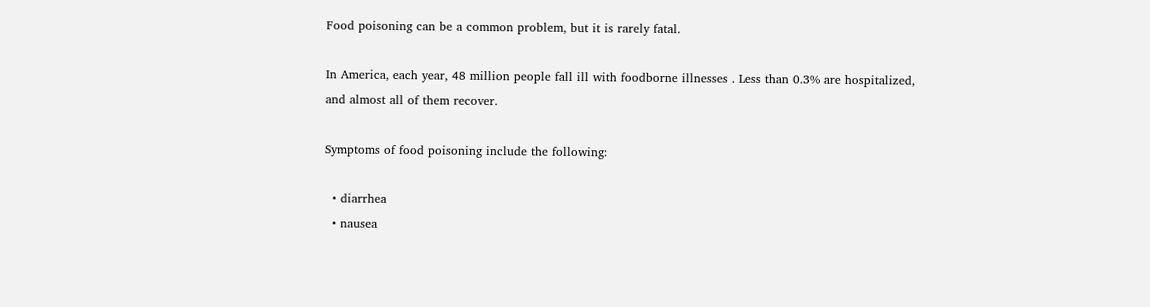Food poisoning can be a common problem, but it is rarely fatal.

In America, each year, 48 million people fall ill with foodborne illnesses . Less than 0.3% are hospitalized, and almost all of them recover.

Symptoms of food poisoning include the following:

  • diarrhea
  • nausea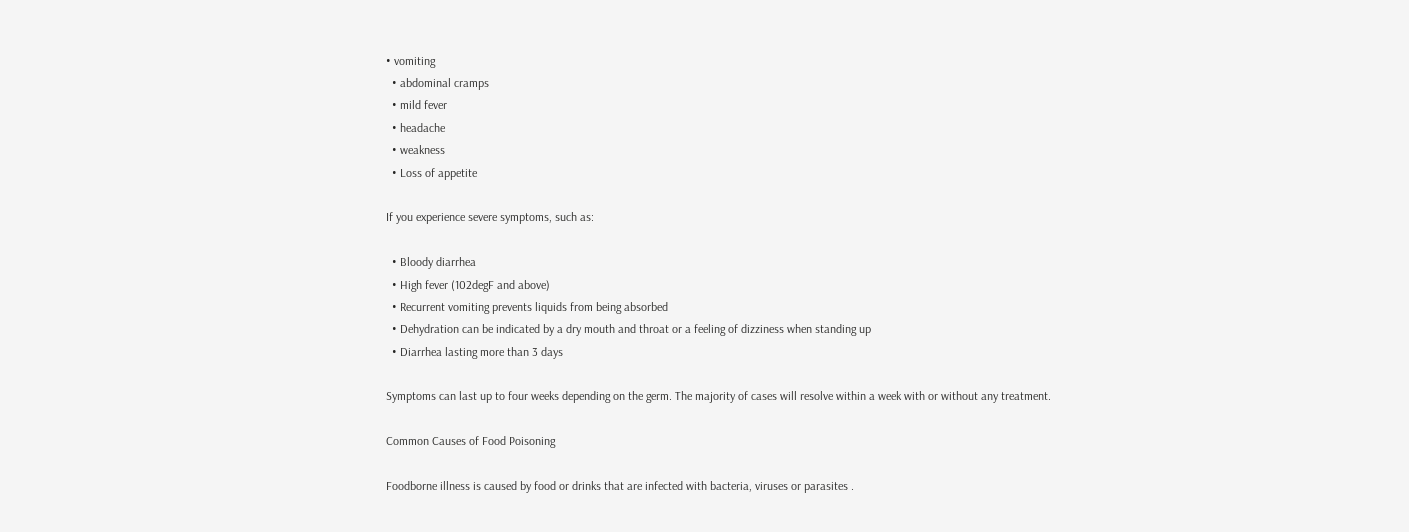• vomiting
  • abdominal cramps
  • mild fever
  • headache
  • weakness
  • Loss of appetite

If you experience severe symptoms, such as:

  • Bloody diarrhea
  • High fever (102degF and above)
  • Recurrent vomiting prevents liquids from being absorbed
  • Dehydration can be indicated by a dry mouth and throat or a feeling of dizziness when standing up
  • Diarrhea lasting more than 3 days

Symptoms can last up to four weeks depending on the germ. The majority of cases will resolve within a week with or without any treatment.

Common Causes of Food Poisoning

Foodborne illness is caused by food or drinks that are infected with bacteria, viruses or parasites .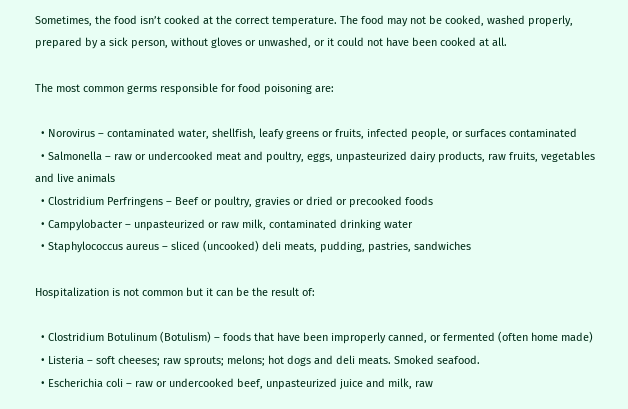Sometimes, the food isn’t cooked at the correct temperature. The food may not be cooked, washed properly, prepared by a sick person, without gloves or unwashed, or it could not have been cooked at all.

The most common germs responsible for food poisoning are:

  • Norovirus – contaminated water, shellfish, leafy greens or fruits, infected people, or surfaces contaminated
  • Salmonella – raw or undercooked meat and poultry, eggs, unpasteurized dairy products, raw fruits, vegetables and live animals
  • Clostridium Perfringens – Beef or poultry, gravies or dried or precooked foods
  • Campylobacter – unpasteurized or raw milk, contaminated drinking water
  • Staphylococcus aureus – sliced (uncooked) deli meats, pudding, pastries, sandwiches

Hospitalization is not common but it can be the result of:

  • Clostridium Botulinum (Botulism) – foods that have been improperly canned, or fermented (often home made)
  • Listeria – soft cheeses; raw sprouts; melons; hot dogs and deli meats. Smoked seafood.
  • Escherichia coli – raw or undercooked beef, unpasteurized juice and milk, raw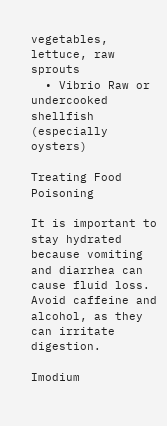vegetables, lettuce, raw sprouts
  • Vibrio Raw or undercooked shellfish (especially oysters)

Treating Food Poisoning

It is important to stay hydrated because vomiting and diarrhea can cause fluid loss. Avoid caffeine and alcohol, as they can irritate digestion.

Imodium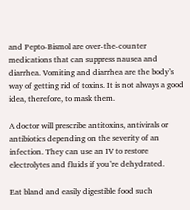and Pepto-Bismol are over-the-counter medications that can suppress nausea and diarrhea. Vomiting and diarrhea are the body’s way of getting rid of toxins. It is not always a good idea, therefore, to mask them.

A doctor will prescribe antitoxins, antivirals or antibiotics depending on the severity of an infection. They can use an IV to restore electrolytes and fluids if you’re dehydrated.

Eat bland and easily digestible food such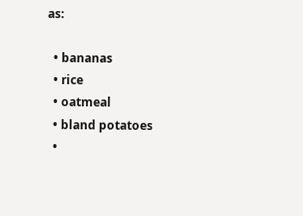as:

  • bananas
  • rice
  • oatmeal
  • bland potatoes
  •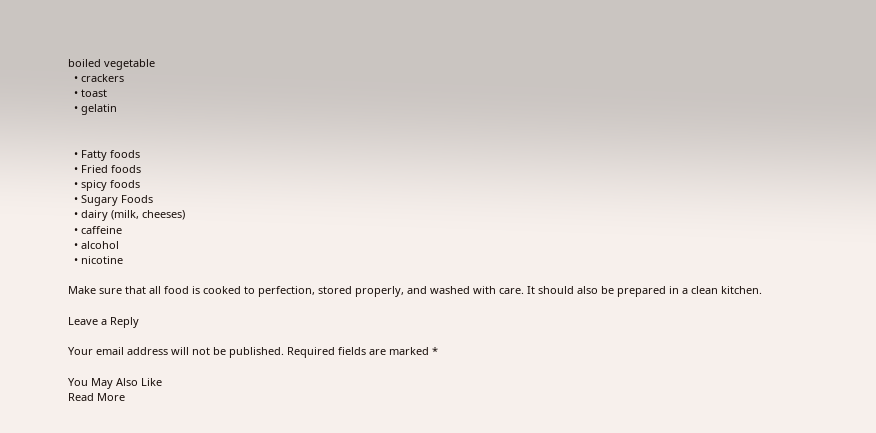boiled vegetable
  • crackers
  • toast
  • gelatin


  • Fatty foods
  • Fried foods
  • spicy foods
  • Sugary Foods
  • dairy (milk, cheeses)
  • caffeine
  • alcohol
  • nicotine

Make sure that all food is cooked to perfection, stored properly, and washed with care. It should also be prepared in a clean kitchen.

Leave a Reply

Your email address will not be published. Required fields are marked *

You May Also Like
Read More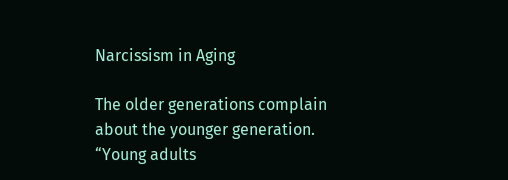Narcissism in Aging

The older generations complain about the younger generation. “Young adults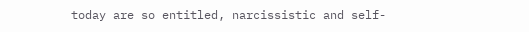today are so entitled, narcissistic and self-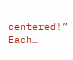centered!” Each…